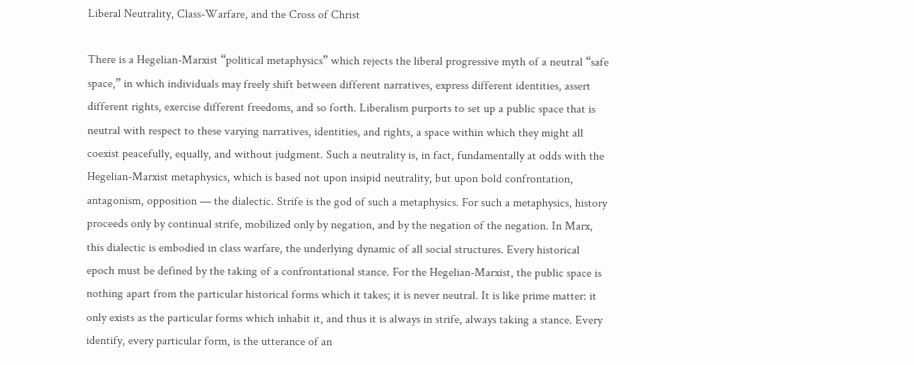Liberal Neutrality, Class-Warfare, and the Cross of Christ

There is a Hegelian-Marxist “political metaphysics” which rejects the liberal progressive myth of a neutral “safe space,” in which individuals may freely shift between different narratives, express different identities, assert different rights, exercise different freedoms, and so forth. Liberalism purports to set up a public space that is neutral with respect to these varying narratives, identities, and rights, a space within which they might all coexist peacefully, equally, and without judgment. Such a neutrality is, in fact, fundamentally at odds with the Hegelian-Marxist metaphysics, which is based not upon insipid neutrality, but upon bold confrontation, antagonism, opposition — the dialectic. Strife is the god of such a metaphysics. For such a metaphysics, history proceeds only by continual strife, mobilized only by negation, and by the negation of the negation. In Marx, this dialectic is embodied in class warfare, the underlying dynamic of all social structures. Every historical epoch must be defined by the taking of a confrontational stance. For the Hegelian-Marxist, the public space is nothing apart from the particular historical forms which it takes; it is never neutral. It is like prime matter: it only exists as the particular forms which inhabit it, and thus it is always in strife, always taking a stance. Every identify, every particular form, is the utterance of an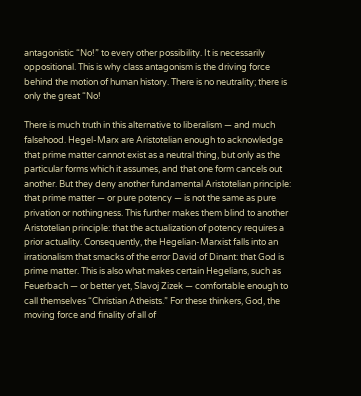antagonistic “No!” to every other possibility. It is necessarily oppositional. This is why class antagonism is the driving force behind the motion of human history. There is no neutrality; there is only the great “No!

There is much truth in this alternative to liberalism — and much falsehood. Hegel-Marx are Aristotelian enough to acknowledge that prime matter cannot exist as a neutral thing, but only as the particular forms which it assumes, and that one form cancels out another. But they deny another fundamental Aristotelian principle: that prime matter — or pure potency — is not the same as pure privation or nothingness. This further makes them blind to another Aristotelian principle: that the actualization of potency requires a prior actuality. Consequently, the Hegelian-Marxist falls into an irrationalism that smacks of the error David of Dinant: that God is prime matter. This is also what makes certain Hegelians, such as Feuerbach — or better yet, Slavoj Zizek — comfortable enough to call themselves “Christian Atheists.” For these thinkers, God, the moving force and finality of all of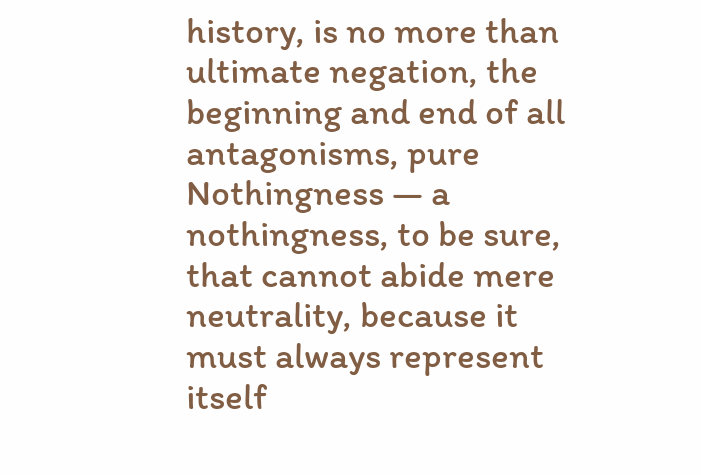history, is no more than ultimate negation, the beginning and end of all antagonisms, pure Nothingness — a nothingness, to be sure, that cannot abide mere neutrality, because it must always represent itself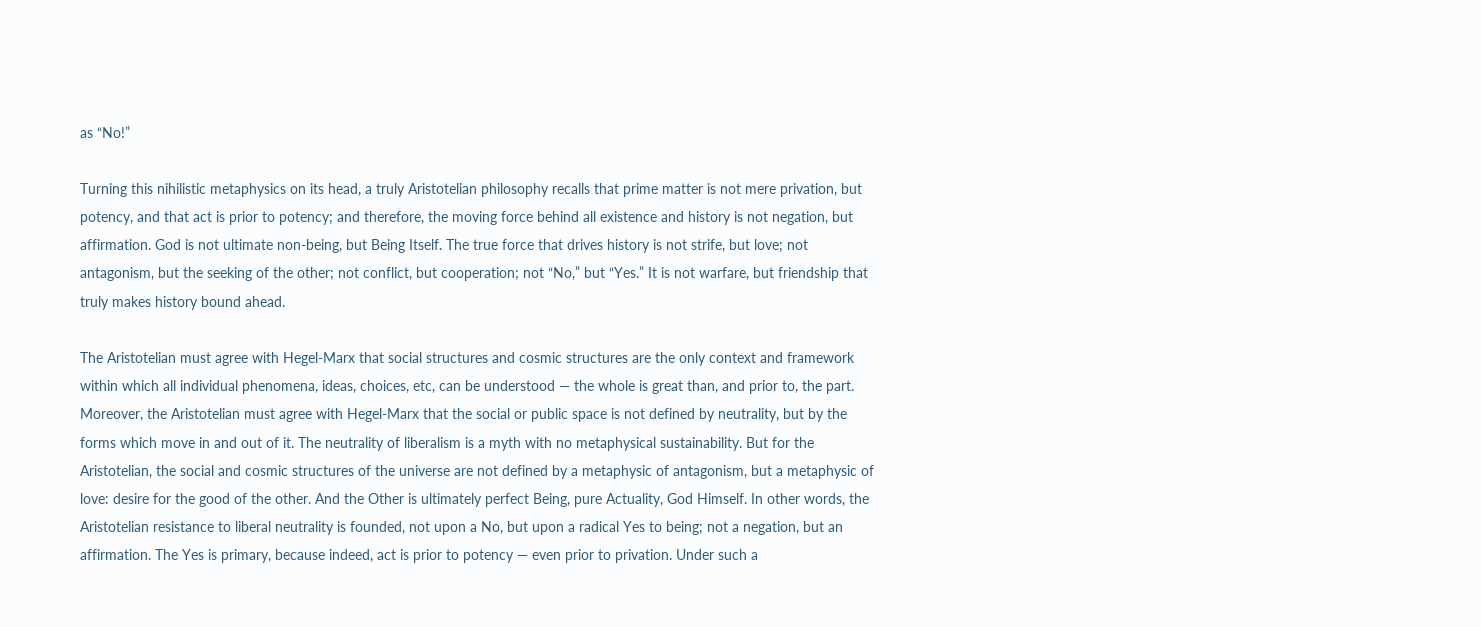as “No!”

Turning this nihilistic metaphysics on its head, a truly Aristotelian philosophy recalls that prime matter is not mere privation, but potency, and that act is prior to potency; and therefore, the moving force behind all existence and history is not negation, but affirmation. God is not ultimate non-being, but Being Itself. The true force that drives history is not strife, but love; not antagonism, but the seeking of the other; not conflict, but cooperation; not “No,” but “Yes.” It is not warfare, but friendship that truly makes history bound ahead.

The Aristotelian must agree with Hegel-Marx that social structures and cosmic structures are the only context and framework within which all individual phenomena, ideas, choices, etc, can be understood — the whole is great than, and prior to, the part. Moreover, the Aristotelian must agree with Hegel-Marx that the social or public space is not defined by neutrality, but by the forms which move in and out of it. The neutrality of liberalism is a myth with no metaphysical sustainability. But for the Aristotelian, the social and cosmic structures of the universe are not defined by a metaphysic of antagonism, but a metaphysic of love: desire for the good of the other. And the Other is ultimately perfect Being, pure Actuality, God Himself. In other words, the Aristotelian resistance to liberal neutrality is founded, not upon a No, but upon a radical Yes to being; not a negation, but an affirmation. The Yes is primary, because indeed, act is prior to potency — even prior to privation. Under such a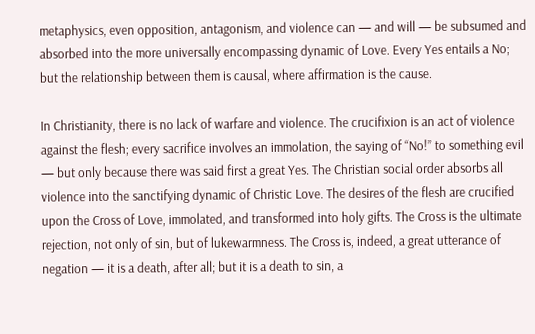metaphysics, even opposition, antagonism, and violence can — and will — be subsumed and absorbed into the more universally encompassing dynamic of Love. Every Yes entails a No; but the relationship between them is causal, where affirmation is the cause.

In Christianity, there is no lack of warfare and violence. The crucifixion is an act of violence against the flesh; every sacrifice involves an immolation, the saying of “No!” to something evil — but only because there was said first a great Yes. The Christian social order absorbs all violence into the sanctifying dynamic of Christic Love. The desires of the flesh are crucified upon the Cross of Love, immolated, and transformed into holy gifts. The Cross is the ultimate rejection, not only of sin, but of lukewarmness. The Cross is, indeed, a great utterance of negation — it is a death, after all; but it is a death to sin, a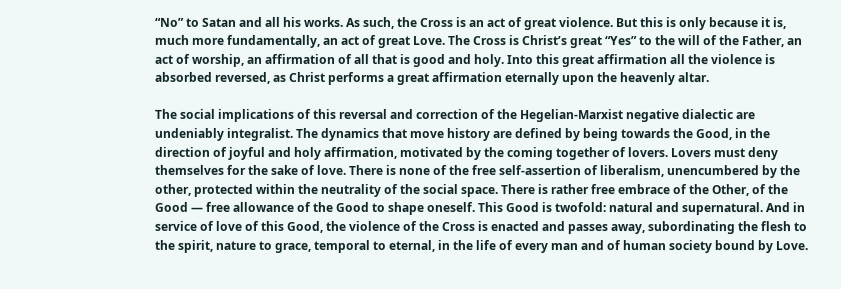“No” to Satan and all his works. As such, the Cross is an act of great violence. But this is only because it is, much more fundamentally, an act of great Love. The Cross is Christ’s great “Yes” to the will of the Father, an act of worship, an affirmation of all that is good and holy. Into this great affirmation all the violence is absorbed reversed, as Christ performs a great affirmation eternally upon the heavenly altar.

The social implications of this reversal and correction of the Hegelian-Marxist negative dialectic are undeniably integralist. The dynamics that move history are defined by being towards the Good, in the direction of joyful and holy affirmation, motivated by the coming together of lovers. Lovers must deny themselves for the sake of love. There is none of the free self-assertion of liberalism, unencumbered by the other, protected within the neutrality of the social space. There is rather free embrace of the Other, of the Good — free allowance of the Good to shape oneself. This Good is twofold: natural and supernatural. And in service of love of this Good, the violence of the Cross is enacted and passes away, subordinating the flesh to the spirit, nature to grace, temporal to eternal, in the life of every man and of human society bound by Love.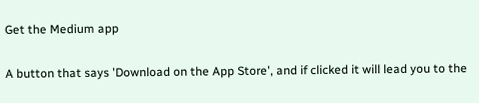Get the Medium app

A button that says 'Download on the App Store', and if clicked it will lead you to the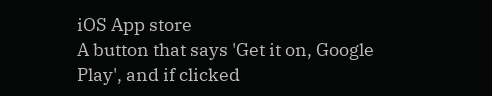iOS App store
A button that says 'Get it on, Google Play', and if clicked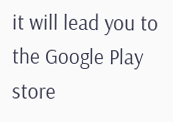it will lead you to the Google Play store